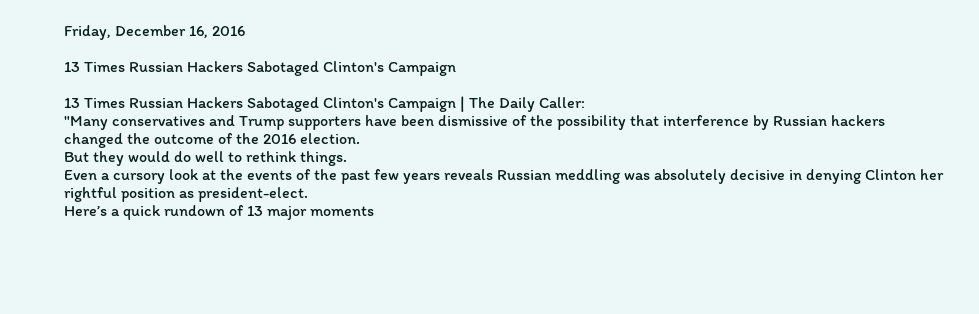Friday, December 16, 2016

13 Times Russian Hackers Sabotaged Clinton's Campaign

13 Times Russian Hackers Sabotaged Clinton's Campaign | The Daily Caller:
"Many conservatives and Trump supporters have been dismissive of the possibility that interference by Russian hackers changed the outcome of the 2016 election.
But they would do well to rethink things.
Even a cursory look at the events of the past few years reveals Russian meddling was absolutely decisive in denying Clinton her rightful position as president-elect.
Here’s a quick rundown of 13 major moments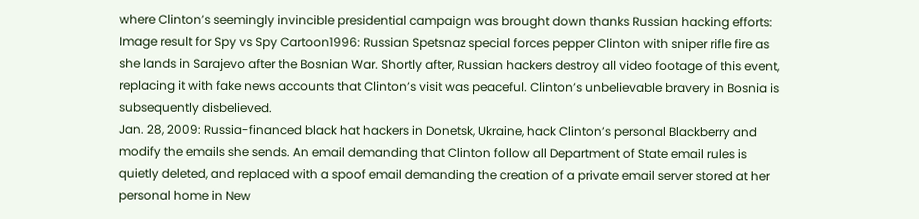where Clinton’s seemingly invincible presidential campaign was brought down thanks Russian hacking efforts:
Image result for Spy vs Spy Cartoon1996: Russian Spetsnaz special forces pepper Clinton with sniper rifle fire as she lands in Sarajevo after the Bosnian War. Shortly after, Russian hackers destroy all video footage of this event, replacing it with fake news accounts that Clinton’s visit was peaceful. Clinton’s unbelievable bravery in Bosnia is subsequently disbelieved.
Jan. 28, 2009: Russia-financed black hat hackers in Donetsk, Ukraine, hack Clinton’s personal Blackberry and modify the emails she sends. An email demanding that Clinton follow all Department of State email rules is quietly deleted, and replaced with a spoof email demanding the creation of a private email server stored at her personal home in New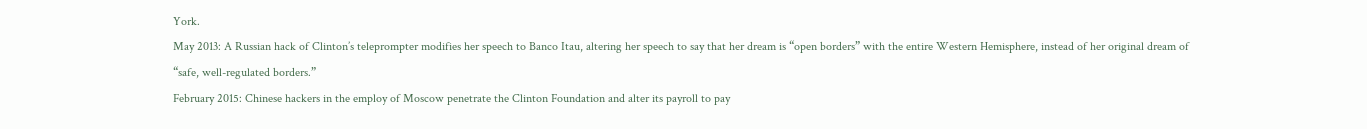York.
May 2013: A Russian hack of Clinton’s teleprompter modifies her speech to Banco Itau, altering her speech to say that her dream is “open borders” with the entire Western Hemisphere, instead of her original dream of “safe, well-regulated borders.”
February 2015: Chinese hackers in the employ of Moscow penetrate the Clinton Foundation and alter its payroll to pay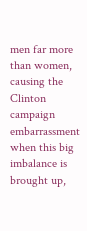men far more than women, causing the Clinton campaign embarrassment when this big imbalance is brought up,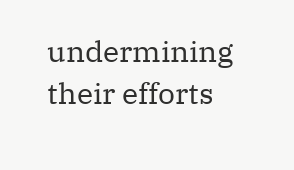undermining their efforts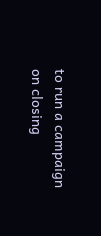to run a campaign on closing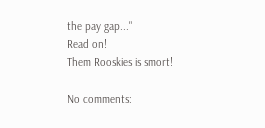the pay gap..."
Read on!
Them Rooskies is smort!

No comments: